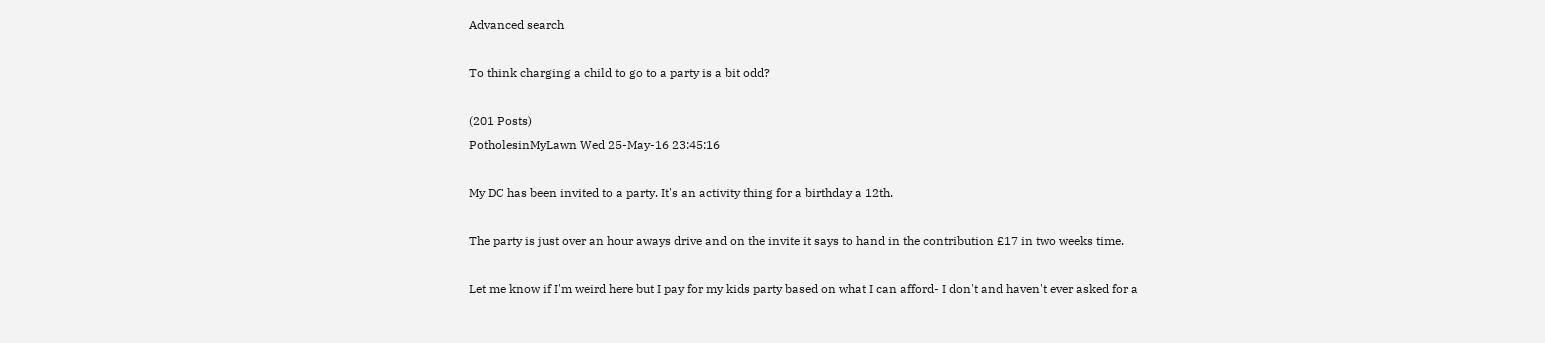Advanced search

To think charging a child to go to a party is a bit odd?

(201 Posts)
PotholesinMyLawn Wed 25-May-16 23:45:16

My DC has been invited to a party. It's an activity thing for a birthday a 12th.

The party is just over an hour aways drive and on the invite it says to hand in the contribution £17 in two weeks time.

Let me know if I'm weird here but I pay for my kids party based on what I can afford- I don't and haven't ever asked for a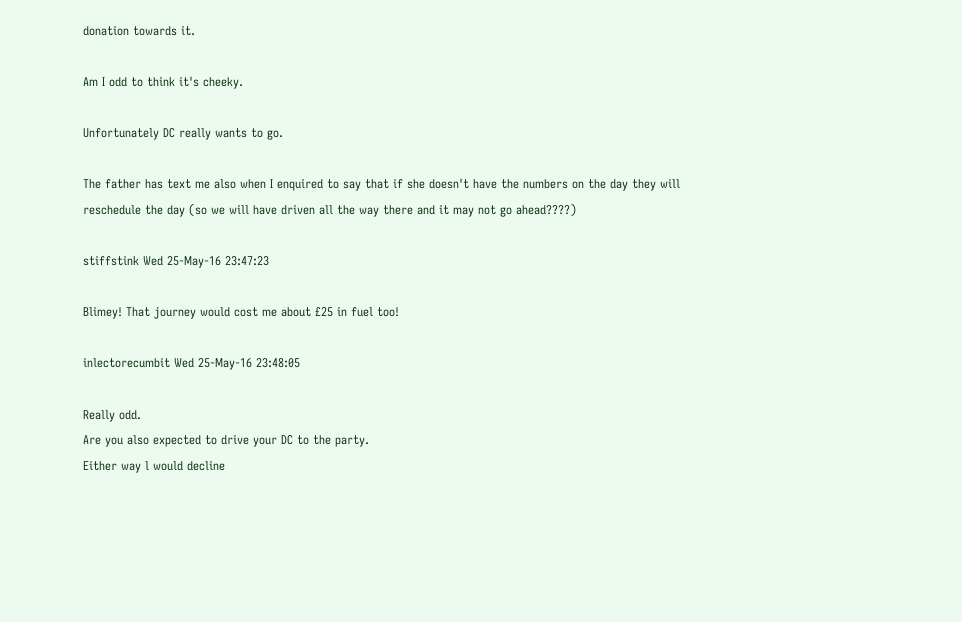donation towards it.

Am I odd to think it's cheeky.

Unfortunately DC really wants to go.

The father has text me also when I enquired to say that if she doesn't have the numbers on the day they will reschedule the day (so we will have driven all the way there and it may not go ahead????)

stiffstink Wed 25-May-16 23:47:23

Blimey! That journey would cost me about £25 in fuel too!

inlectorecumbit Wed 25-May-16 23:48:05

Really odd.
Are you also expected to drive your DC to the party.
Either way l would decline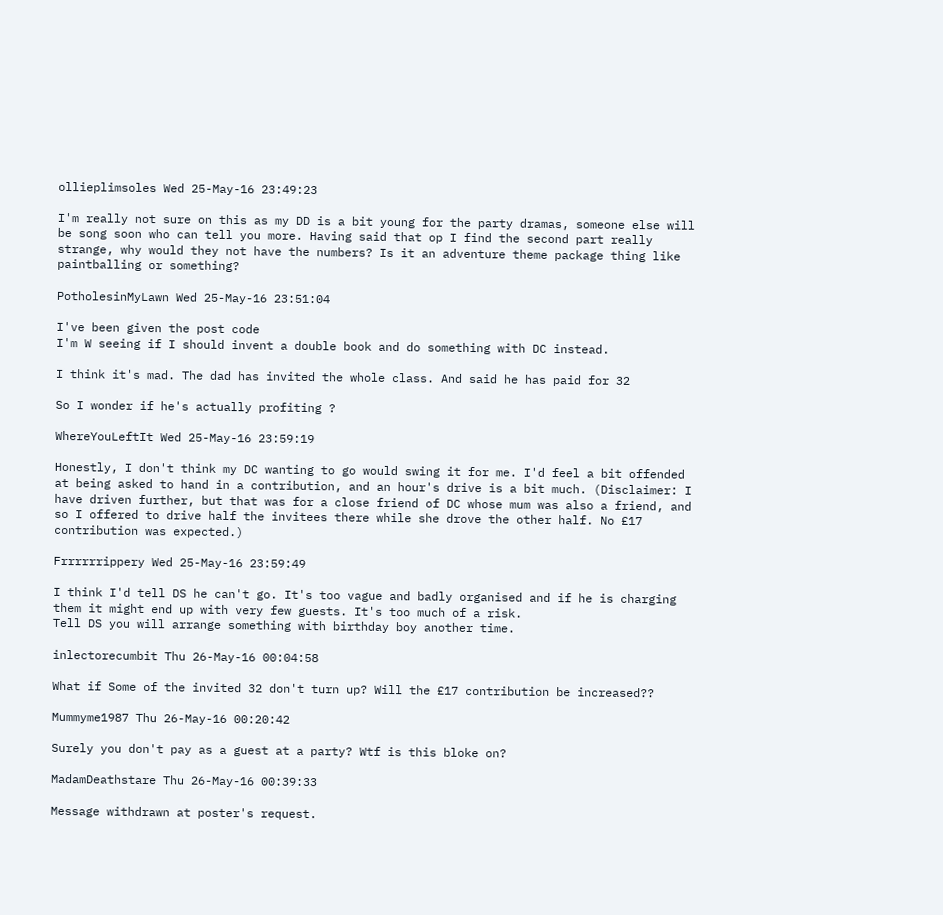ollieplimsoles Wed 25-May-16 23:49:23

I'm really not sure on this as my DD is a bit young for the party dramas, someone else will be song soon who can tell you more. Having said that op I find the second part really strange, why would they not have the numbers? Is it an adventure theme package thing like paintballing or something?

PotholesinMyLawn Wed 25-May-16 23:51:04

I've been given the post code
I'm W seeing if I should invent a double book and do something with DC instead.

I think it's mad. The dad has invited the whole class. And said he has paid for 32

So I wonder if he's actually profiting ?

WhereYouLeftIt Wed 25-May-16 23:59:19

Honestly, I don't think my DC wanting to go would swing it for me. I'd feel a bit offended at being asked to hand in a contribution, and an hour's drive is a bit much. (Disclaimer: I have driven further, but that was for a close friend of DC whose mum was also a friend, and so I offered to drive half the invitees there while she drove the other half. No £17 contribution was expected.)

Frrrrrrippery Wed 25-May-16 23:59:49

I think I'd tell DS he can't go. It's too vague and badly organised and if he is charging them it might end up with very few guests. It's too much of a risk.
Tell DS you will arrange something with birthday boy another time.

inlectorecumbit Thu 26-May-16 00:04:58

What if Some of the invited 32 don't turn up? Will the £17 contribution be increased??

Mummyme1987 Thu 26-May-16 00:20:42

Surely you don't pay as a guest at a party? Wtf is this bloke on?

MadamDeathstare Thu 26-May-16 00:39:33

Message withdrawn at poster's request.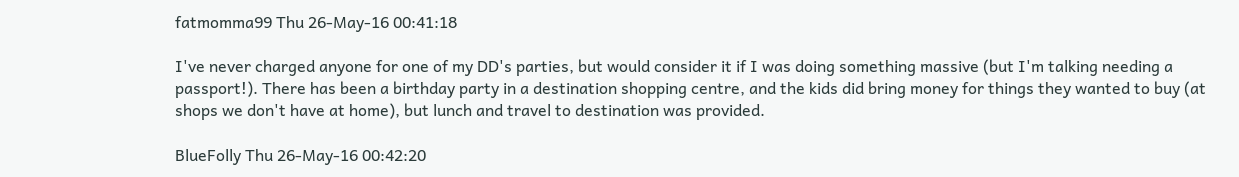fatmomma99 Thu 26-May-16 00:41:18

I've never charged anyone for one of my DD's parties, but would consider it if I was doing something massive (but I'm talking needing a passport!). There has been a birthday party in a destination shopping centre, and the kids did bring money for things they wanted to buy (at shops we don't have at home), but lunch and travel to destination was provided.

BlueFolly Thu 26-May-16 00:42:20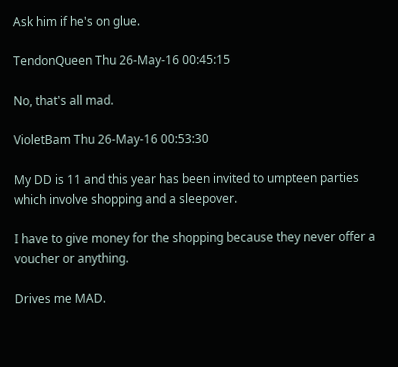Ask him if he's on glue.

TendonQueen Thu 26-May-16 00:45:15

No, that's all mad.

VioletBam Thu 26-May-16 00:53:30

My DD is 11 and this year has been invited to umpteen parties which involve shopping and a sleepover.

I have to give money for the shopping because they never offer a voucher or anything.

Drives me MAD.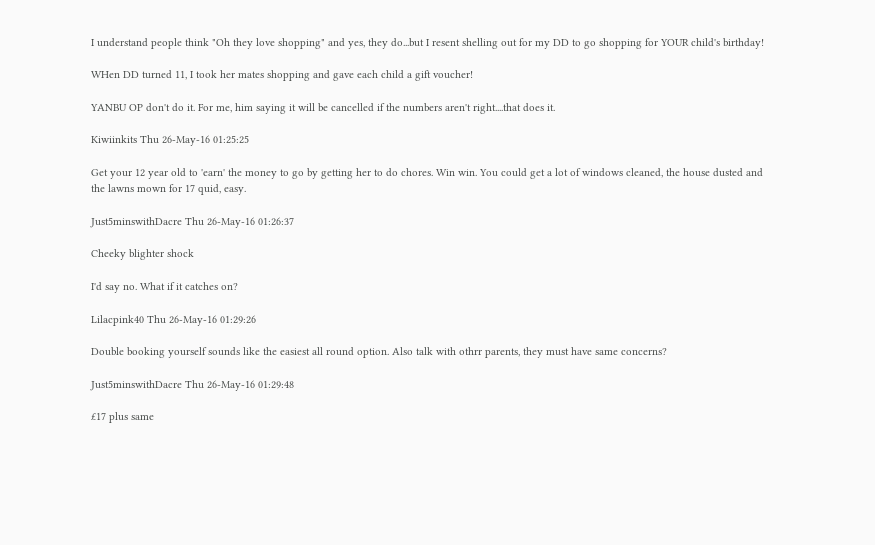I understand people think "Oh they love shopping" and yes, they do...but I resent shelling out for my DD to go shopping for YOUR child's birthday!

WHen DD turned 11, I took her mates shopping and gave each child a gift voucher!

YANBU OP don't do it. For me, him saying it will be cancelled if the numbers aren't right....that does it.

Kiwiinkits Thu 26-May-16 01:25:25

Get your 12 year old to 'earn' the money to go by getting her to do chores. Win win. You could get a lot of windows cleaned, the house dusted and the lawns mown for 17 quid, easy.

Just5minswithDacre Thu 26-May-16 01:26:37

Cheeky blighter shock

I'd say no. What if it catches on?

Lilacpink40 Thu 26-May-16 01:29:26

Double booking yourself sounds like the easiest all round option. Also talk with othrr parents, they must have same concerns?

Just5minswithDacre Thu 26-May-16 01:29:48

£17 plus same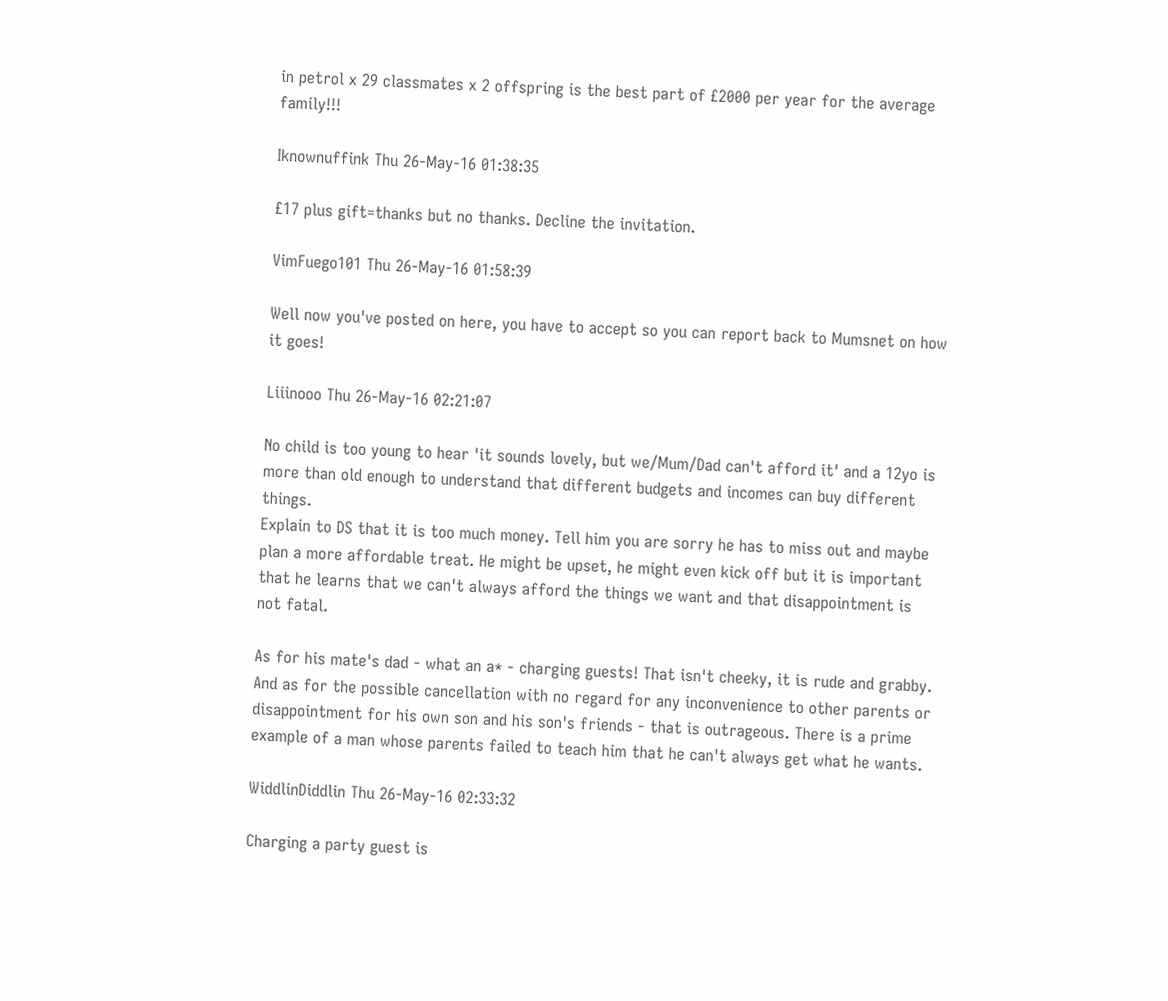in petrol x 29 classmates x 2 offspring is the best part of £2000 per year for the average family!!!

Iknownuffink Thu 26-May-16 01:38:35

£17 plus gift=thanks but no thanks. Decline the invitation.

VimFuego101 Thu 26-May-16 01:58:39

Well now you've posted on here, you have to accept so you can report back to Mumsnet on how it goes!

Liiinooo Thu 26-May-16 02:21:07

No child is too young to hear 'it sounds lovely, but we/Mum/Dad can't afford it' and a 12yo is more than old enough to understand that different budgets and incomes can buy different things.
Explain to DS that it is too much money. Tell him you are sorry he has to miss out and maybe plan a more affordable treat. He might be upset, he might even kick off but it is important that he learns that we can't always afford the things we want and that disappointment is not fatal.

As for his mate's dad - what an a* - charging guests! That isn't cheeky, it is rude and grabby. And as for the possible cancellation with no regard for any inconvenience to other parents or disappointment for his own son and his son's friends - that is outrageous. There is a prime example of a man whose parents failed to teach him that he can't always get what he wants.

WiddlinDiddlin Thu 26-May-16 02:33:32

Charging a party guest is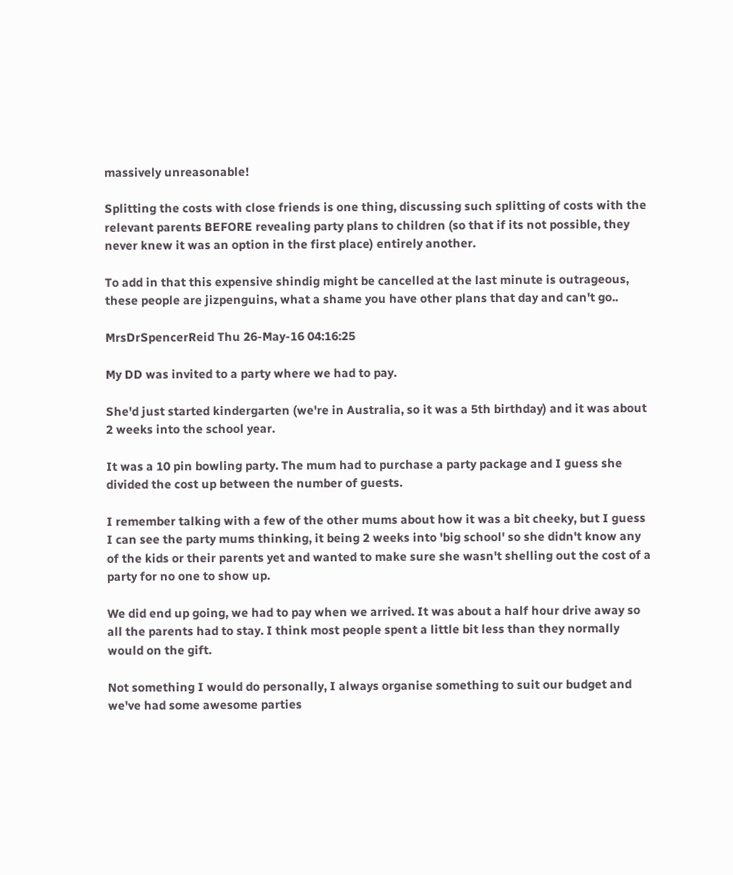massively unreasonable!

Splitting the costs with close friends is one thing, discussing such splitting of costs with the relevant parents BEFORE revealing party plans to children (so that if its not possible, they never knew it was an option in the first place) entirely another.

To add in that this expensive shindig might be cancelled at the last minute is outrageous, these people are jizpenguins, what a shame you have other plans that day and can't go..

MrsDrSpencerReid Thu 26-May-16 04:16:25

My DD was invited to a party where we had to pay.

She'd just started kindergarten (we're in Australia, so it was a 5th birthday) and it was about 2 weeks into the school year.

It was a 10 pin bowling party. The mum had to purchase a party package and I guess she divided the cost up between the number of guests.

I remember talking with a few of the other mums about how it was a bit cheeky, but I guess I can see the party mums thinking, it being 2 weeks into 'big school' so she didn't know any of the kids or their parents yet and wanted to make sure she wasn't shelling out the cost of a party for no one to show up.

We did end up going, we had to pay when we arrived. It was about a half hour drive away so all the parents had to stay. I think most people spent a little bit less than they normally would on the gift.

Not something I would do personally, I always organise something to suit our budget and we've had some awesome parties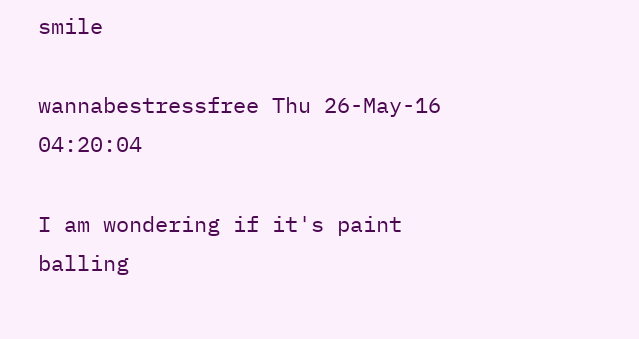smile

wannabestressfree Thu 26-May-16 04:20:04

I am wondering if it's paint balling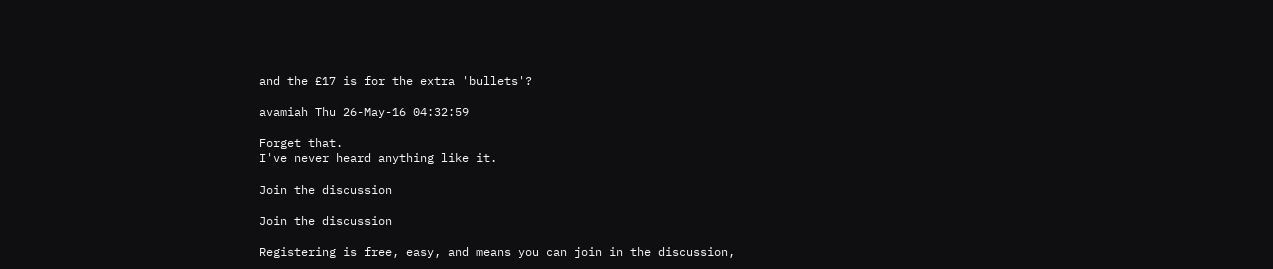and the £17 is for the extra 'bullets'?

avamiah Thu 26-May-16 04:32:59

Forget that.
I've never heard anything like it.

Join the discussion

Join the discussion

Registering is free, easy, and means you can join in the discussion,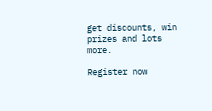get discounts, win prizes and lots more.

Register now